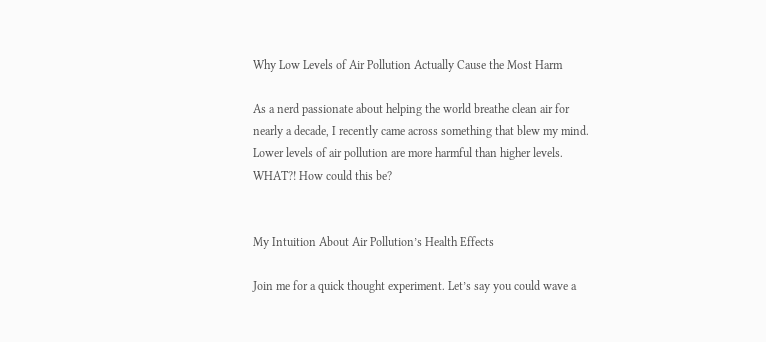Why Low Levels of Air Pollution Actually Cause the Most Harm

As a nerd passionate about helping the world breathe clean air for nearly a decade, I recently came across something that blew my mind.  Lower levels of air pollution are more harmful than higher levels.  WHAT?! How could this be?


My Intuition About Air Pollution’s Health Effects

Join me for a quick thought experiment. Let’s say you could wave a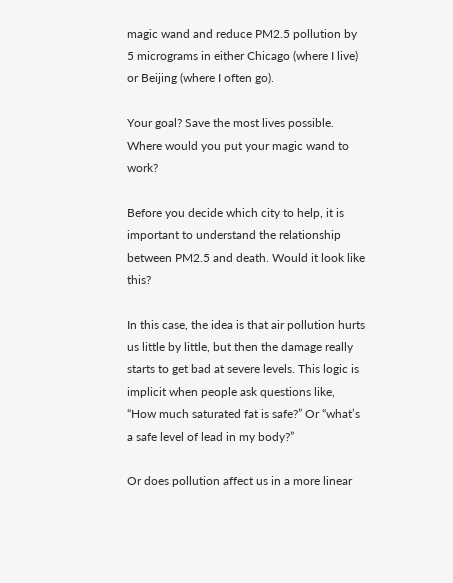magic wand and reduce PM2.5 pollution by 5 micrograms in either Chicago (where I live) or Beijing (where I often go).

Your goal? Save the most lives possible. Where would you put your magic wand to work?

Before you decide which city to help, it is important to understand the relationship between PM2.5 and death. Would it look like this?

In this case, the idea is that air pollution hurts us little by little, but then the damage really starts to get bad at severe levels. This logic is implicit when people ask questions like, “How much saturated fat is safe?” Or “what’s a safe level of lead in my body?”

Or does pollution affect us in a more linear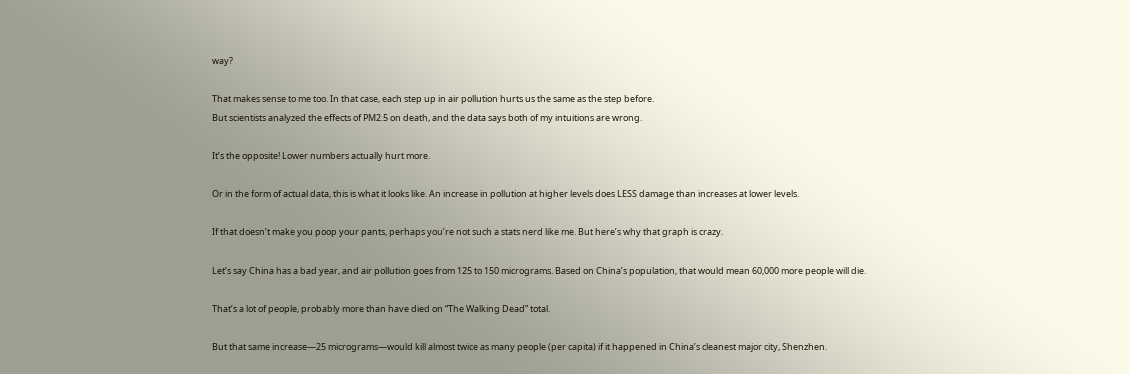way?

That makes sense to me too. In that case, each step up in air pollution hurts us the same as the step before.
But scientists analyzed the effects of PM2.5 on death, and the data says both of my intuitions are wrong.

It’s the opposite! Lower numbers actually hurt more.

Or in the form of actual data, this is what it looks like. An increase in pollution at higher levels does LESS damage than increases at lower levels.

If that doesn’t make you poop your pants, perhaps you’re not such a stats nerd like me. But here’s why that graph is crazy.

Let’s say China has a bad year, and air pollution goes from 125 to 150 micrograms. Based on China’s population, that would mean 60,000 more people will die.

That’s a lot of people, probably more than have died on “The Walking Dead” total.

But that same increase—25 micrograms—would kill almost twice as many people (per capita) if it happened in China’s cleanest major city, Shenzhen.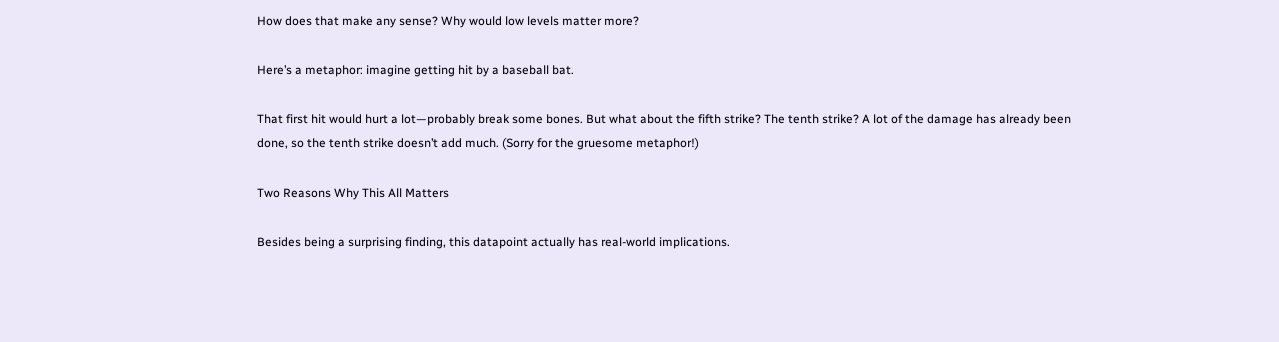How does that make any sense? Why would low levels matter more?

Here’s a metaphor: imagine getting hit by a baseball bat.

That first hit would hurt a lot—probably break some bones. But what about the fifth strike? The tenth strike? A lot of the damage has already been done, so the tenth strike doesn’t add much. (Sorry for the gruesome metaphor!)

Two Reasons Why This All Matters

Besides being a surprising finding, this datapoint actually has real-world implications.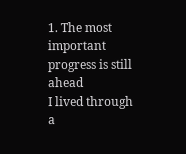1. The most important progress is still ahead
I lived through a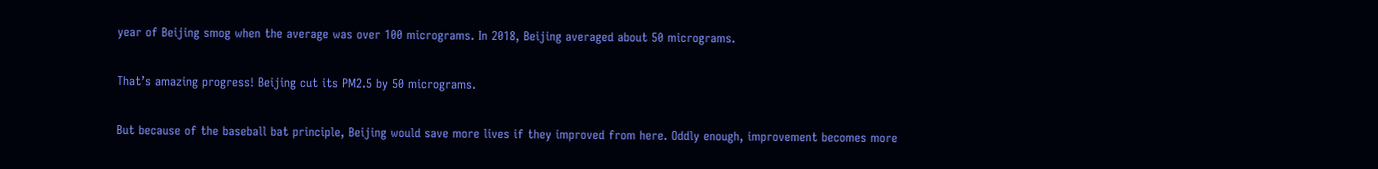year of Beijing smog when the average was over 100 micrograms. In 2018, Beijing averaged about 50 micrograms.

That’s amazing progress! Beijing cut its PM2.5 by 50 micrograms.

But because of the baseball bat principle, Beijing would save more lives if they improved from here. Oddly enough, improvement becomes more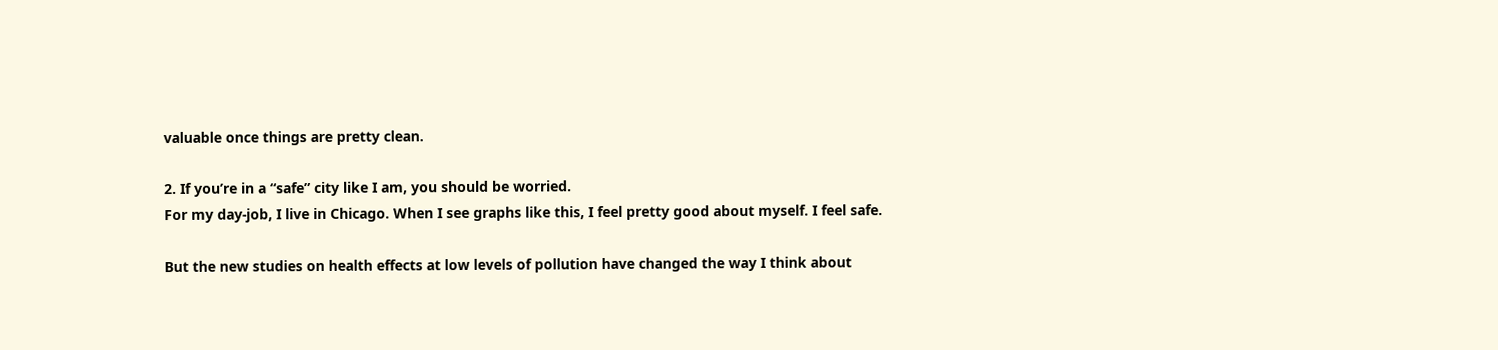valuable once things are pretty clean.

2. If you’re in a “safe” city like I am, you should be worried.
For my day-job, I live in Chicago. When I see graphs like this, I feel pretty good about myself. I feel safe.

But the new studies on health effects at low levels of pollution have changed the way I think about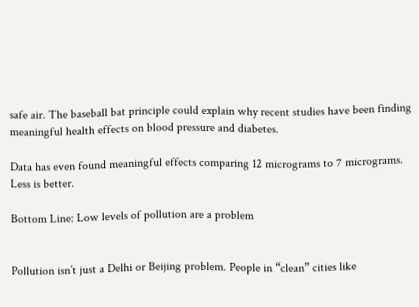safe air. The baseball bat principle could explain why recent studies have been finding meaningful health effects on blood pressure and diabetes.

Data has even found meaningful effects comparing 12 micrograms to 7 micrograms. Less is better.

Bottom Line: Low levels of pollution are a problem


Pollution isn’t just a Delhi or Beijing problem. People in “clean” cities like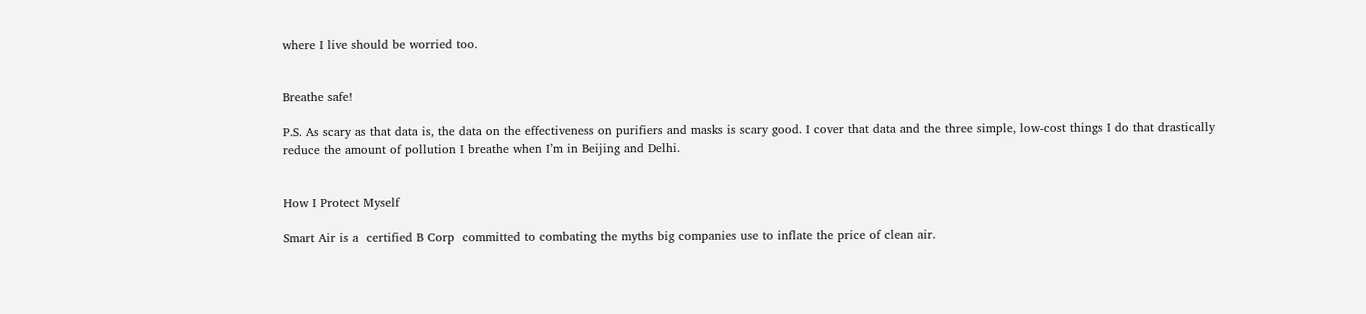where I live should be worried too.


Breathe safe!

P.S. As scary as that data is, the data on the effectiveness on purifiers and masks is scary good. I cover that data and the three simple, low-cost things I do that drastically reduce the amount of pollution I breathe when I’m in Beijing and Delhi.


How I Protect Myself

Smart Air is a  certified B Corp  committed to combating the myths big companies use to inflate the price of clean air.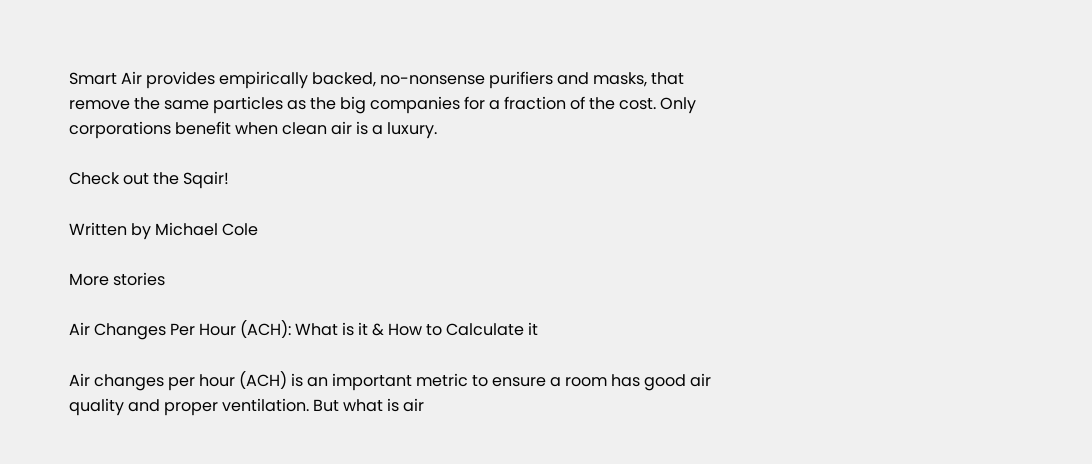Smart Air provides empirically backed, no-nonsense purifiers and masks, that remove the same particles as the big companies for a fraction of the cost. Only corporations benefit when clean air is a luxury.

Check out the Sqair!

Written by Michael Cole

More stories

Air Changes Per Hour (ACH): What is it & How to Calculate it

Air changes per hour (ACH) is an important metric to ensure a room has good air quality and proper ventilation. But what is air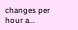changes per hour a...